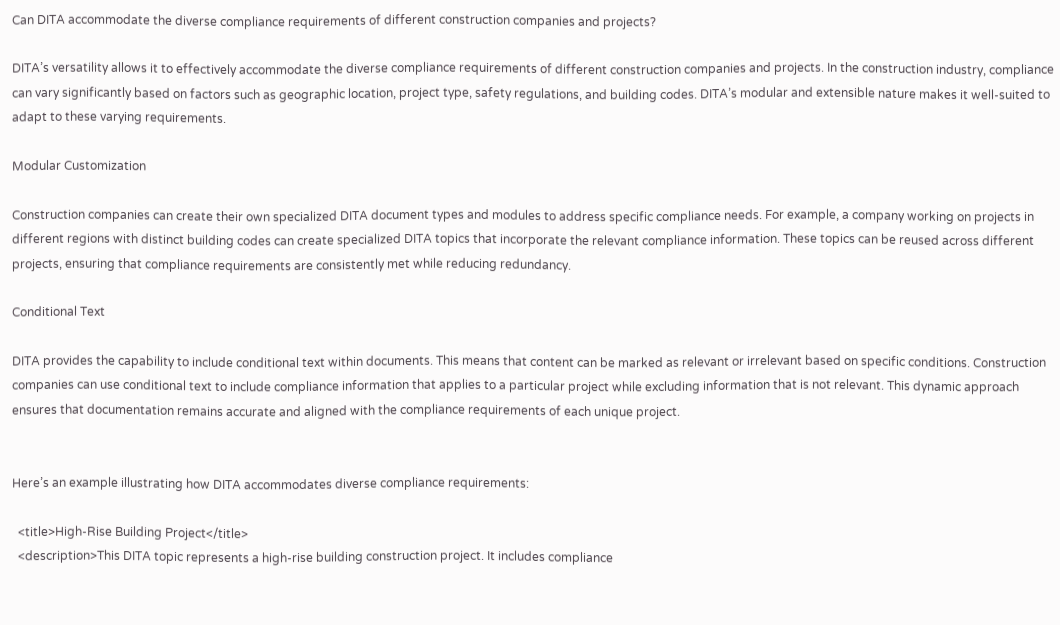Can DITA accommodate the diverse compliance requirements of different construction companies and projects?

DITA’s versatility allows it to effectively accommodate the diverse compliance requirements of different construction companies and projects. In the construction industry, compliance can vary significantly based on factors such as geographic location, project type, safety regulations, and building codes. DITA’s modular and extensible nature makes it well-suited to adapt to these varying requirements.

Modular Customization

Construction companies can create their own specialized DITA document types and modules to address specific compliance needs. For example, a company working on projects in different regions with distinct building codes can create specialized DITA topics that incorporate the relevant compliance information. These topics can be reused across different projects, ensuring that compliance requirements are consistently met while reducing redundancy.

Conditional Text

DITA provides the capability to include conditional text within documents. This means that content can be marked as relevant or irrelevant based on specific conditions. Construction companies can use conditional text to include compliance information that applies to a particular project while excluding information that is not relevant. This dynamic approach ensures that documentation remains accurate and aligned with the compliance requirements of each unique project.


Here’s an example illustrating how DITA accommodates diverse compliance requirements:

  <title>High-Rise Building Project</title>
  <description>This DITA topic represents a high-rise building construction project. It includes compliance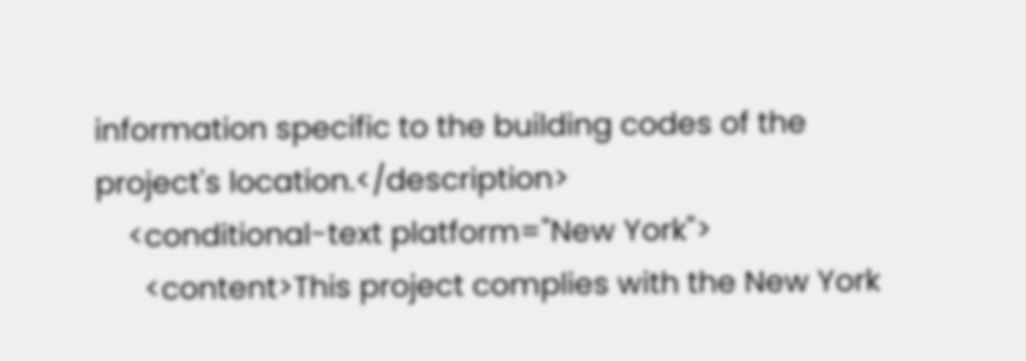information specific to the building codes of the project's location.</description>
    <conditional-text platform="New York">
      <content>This project complies with the New York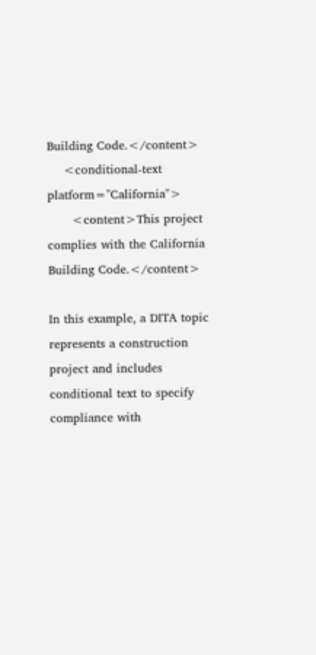Building Code.</content>
    <conditional-text platform="California">
      <content>This project complies with the California Building Code.</content>

In this example, a DITA topic represents a construction project and includes conditional text to specify compliance with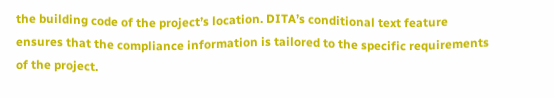the building code of the project’s location. DITA’s conditional text feature ensures that the compliance information is tailored to the specific requirements of the project.